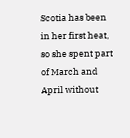Scotia has been in her first heat, so she spent part of March and April without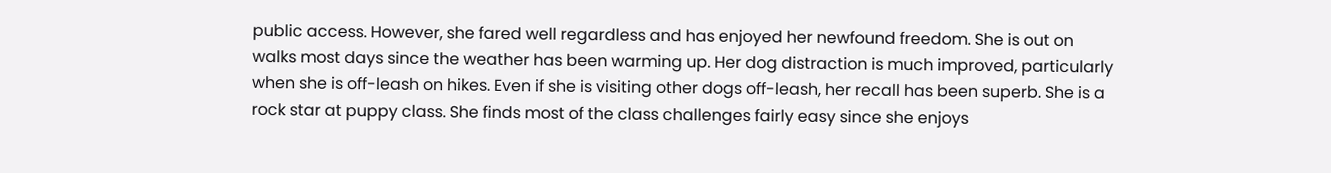public access. However, she fared well regardless and has enjoyed her newfound freedom. She is out on walks most days since the weather has been warming up. Her dog distraction is much improved, particularly when she is off-leash on hikes. Even if she is visiting other dogs off-leash, her recall has been superb. She is a rock star at puppy class. She finds most of the class challenges fairly easy since she enjoys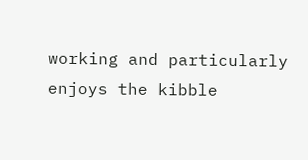working and particularly enjoys the kibble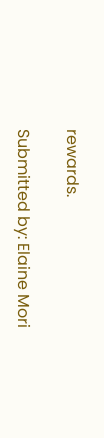rewards.

Submitted by: Elaine Mori